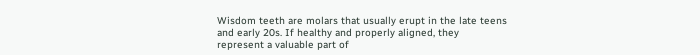Wisdom teeth are molars that usually erupt in the late teens and early 20s. If healthy and properly aligned, they represent a valuable part of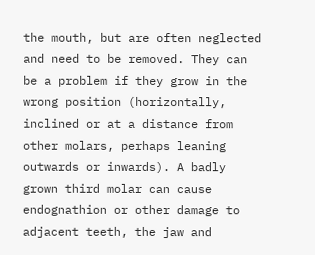the mouth, but are often neglected and need to be removed. They can be a problem if they grow in the wrong position (horizontally, inclined or at a distance from other molars, perhaps leaning outwards or inwards). A badly grown third molar can cause endognathion or other damage to adjacent teeth, the jaw and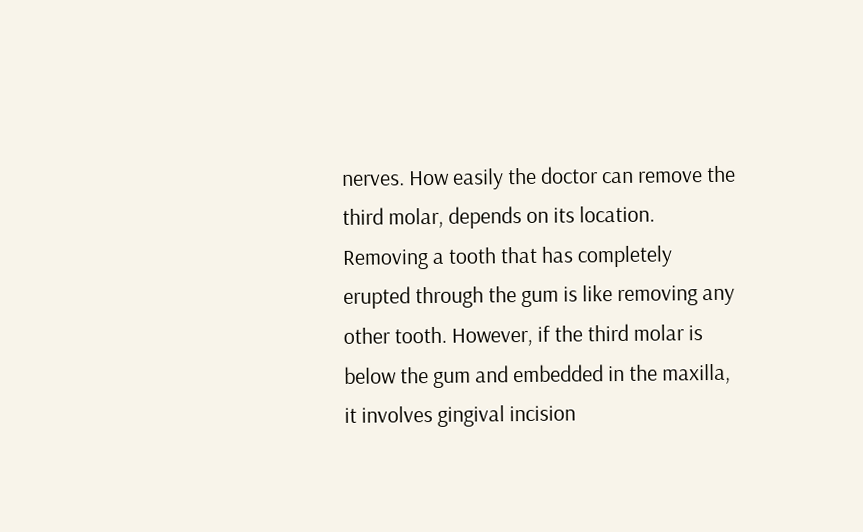nerves. How easily the doctor can remove the third molar, depends on its location. Removing a tooth that has completely erupted through the gum is like removing any other tooth. However, if the third molar is below the gum and embedded in the maxilla, it involves gingival incision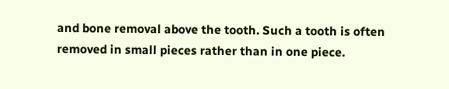and bone removal above the tooth. Such a tooth is often removed in small pieces rather than in one piece.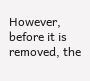However, before it is removed, the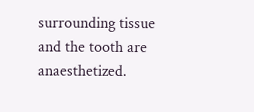surrounding tissue and the tooth are anaesthetized.